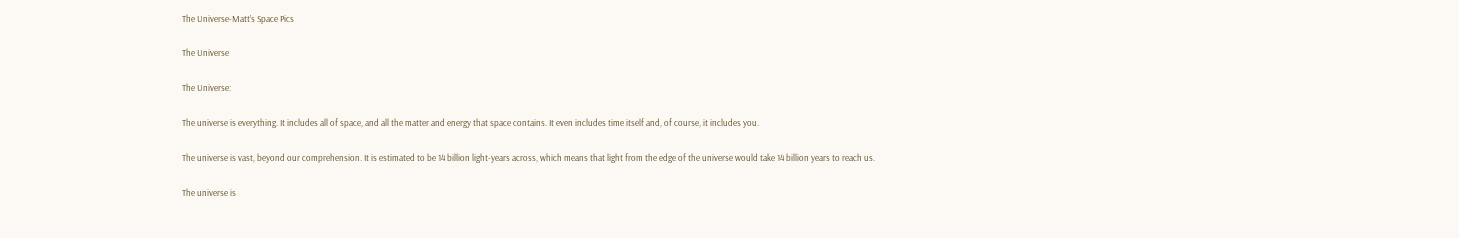The Universe-Matt’s Space Pics

The Universe

The Universe:

The universe is everything. It includes all of space, and all the matter and energy that space contains. It even includes time itself and, of course, it includes you.

The universe is vast, beyond our comprehension. It is estimated to be 14 billion light-years across, which means that light from the edge of the universe would take 14 billion years to reach us.

The universe is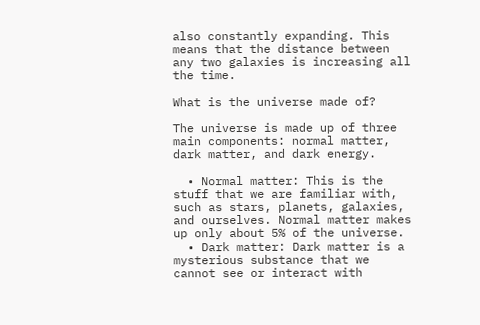also constantly expanding. This means that the distance between any two galaxies is increasing all the time.

What is the universe made of?

The universe is made up of three main components: normal matter, dark matter, and dark energy.

  • Normal matter: This is the stuff that we are familiar with, such as stars, planets, galaxies, and ourselves. Normal matter makes up only about 5% of the universe.
  • Dark matter: Dark matter is a mysterious substance that we cannot see or interact with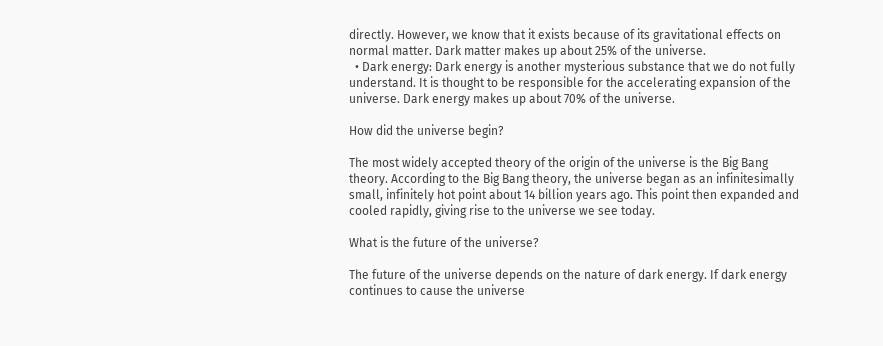directly. However, we know that it exists because of its gravitational effects on normal matter. Dark matter makes up about 25% of the universe.
  • Dark energy: Dark energy is another mysterious substance that we do not fully understand. It is thought to be responsible for the accelerating expansion of the universe. Dark energy makes up about 70% of the universe.

How did the universe begin?

The most widely accepted theory of the origin of the universe is the Big Bang theory. According to the Big Bang theory, the universe began as an infinitesimally small, infinitely hot point about 14 billion years ago. This point then expanded and cooled rapidly, giving rise to the universe we see today.

What is the future of the universe?

The future of the universe depends on the nature of dark energy. If dark energy continues to cause the universe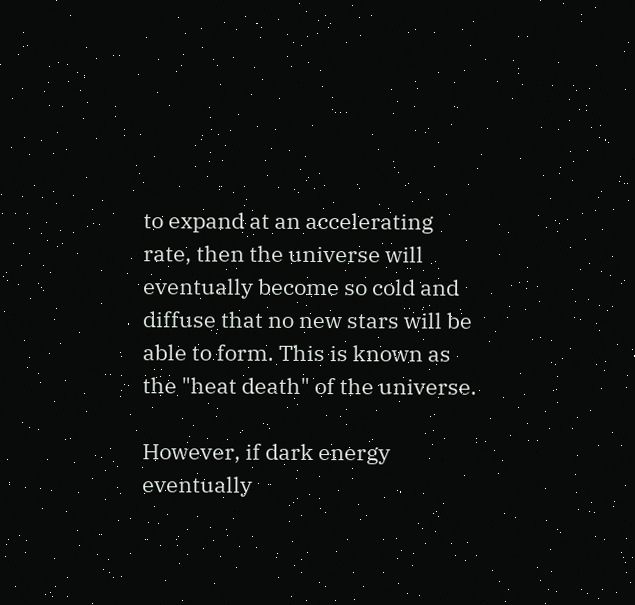to expand at an accelerating rate, then the universe will eventually become so cold and diffuse that no new stars will be able to form. This is known as the "heat death" of the universe.

However, if dark energy eventually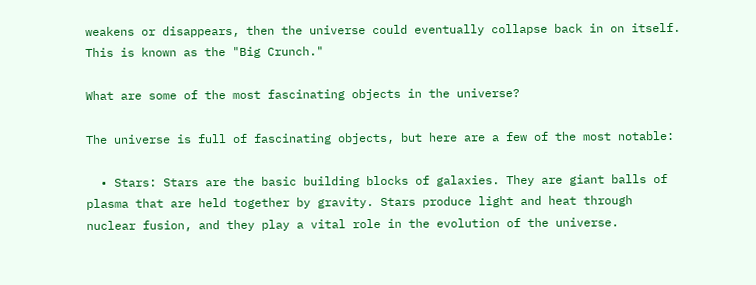weakens or disappears, then the universe could eventually collapse back in on itself. This is known as the "Big Crunch."

What are some of the most fascinating objects in the universe?

The universe is full of fascinating objects, but here are a few of the most notable:

  • Stars: Stars are the basic building blocks of galaxies. They are giant balls of plasma that are held together by gravity. Stars produce light and heat through nuclear fusion, and they play a vital role in the evolution of the universe.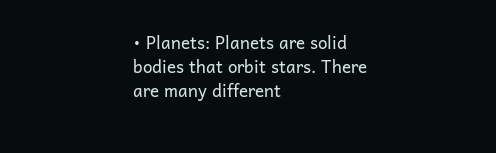• Planets: Planets are solid bodies that orbit stars. There are many different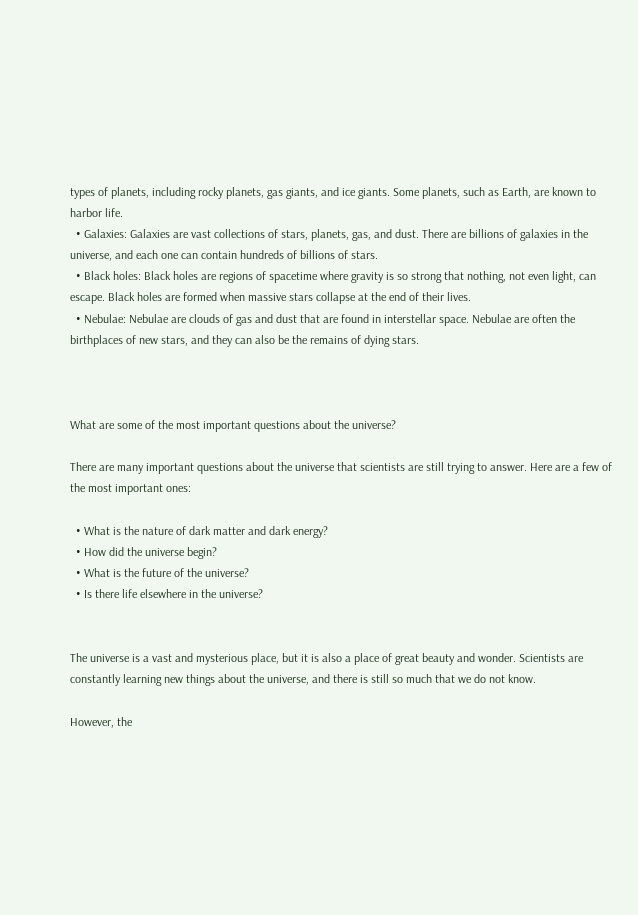types of planets, including rocky planets, gas giants, and ice giants. Some planets, such as Earth, are known to harbor life.
  • Galaxies: Galaxies are vast collections of stars, planets, gas, and dust. There are billions of galaxies in the universe, and each one can contain hundreds of billions of stars.
  • Black holes: Black holes are regions of spacetime where gravity is so strong that nothing, not even light, can escape. Black holes are formed when massive stars collapse at the end of their lives.
  • Nebulae: Nebulae are clouds of gas and dust that are found in interstellar space. Nebulae are often the birthplaces of new stars, and they can also be the remains of dying stars.



What are some of the most important questions about the universe?

There are many important questions about the universe that scientists are still trying to answer. Here are a few of the most important ones:

  • What is the nature of dark matter and dark energy?
  • How did the universe begin?
  • What is the future of the universe?
  • Is there life elsewhere in the universe?


The universe is a vast and mysterious place, but it is also a place of great beauty and wonder. Scientists are constantly learning new things about the universe, and there is still so much that we do not know.

However, the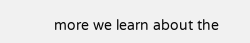more we learn about the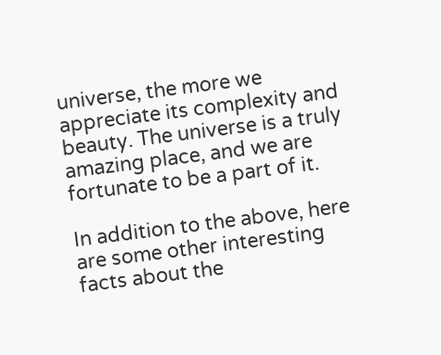universe, the more we appreciate its complexity and beauty. The universe is a truly amazing place, and we are fortunate to be a part of it.

In addition to the above, here are some other interesting facts about the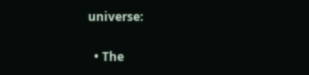universe:

  • The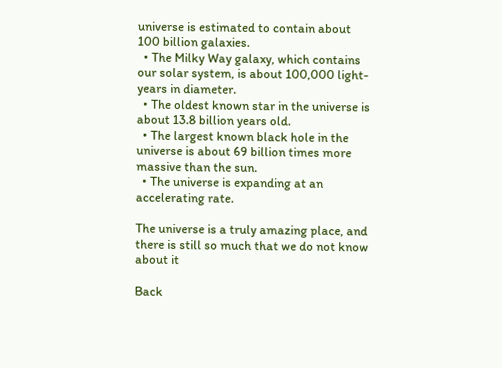universe is estimated to contain about 100 billion galaxies.
  • The Milky Way galaxy, which contains our solar system, is about 100,000 light-years in diameter.
  • The oldest known star in the universe is about 13.8 billion years old.
  • The largest known black hole in the universe is about 69 billion times more massive than the sun.
  • The universe is expanding at an accelerating rate.

The universe is a truly amazing place, and there is still so much that we do not know about it

Back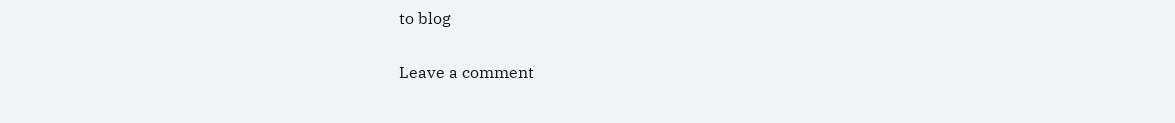to blog

Leave a comment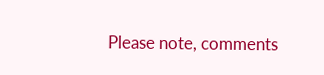Please note, comments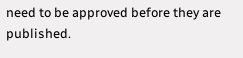need to be approved before they are published.